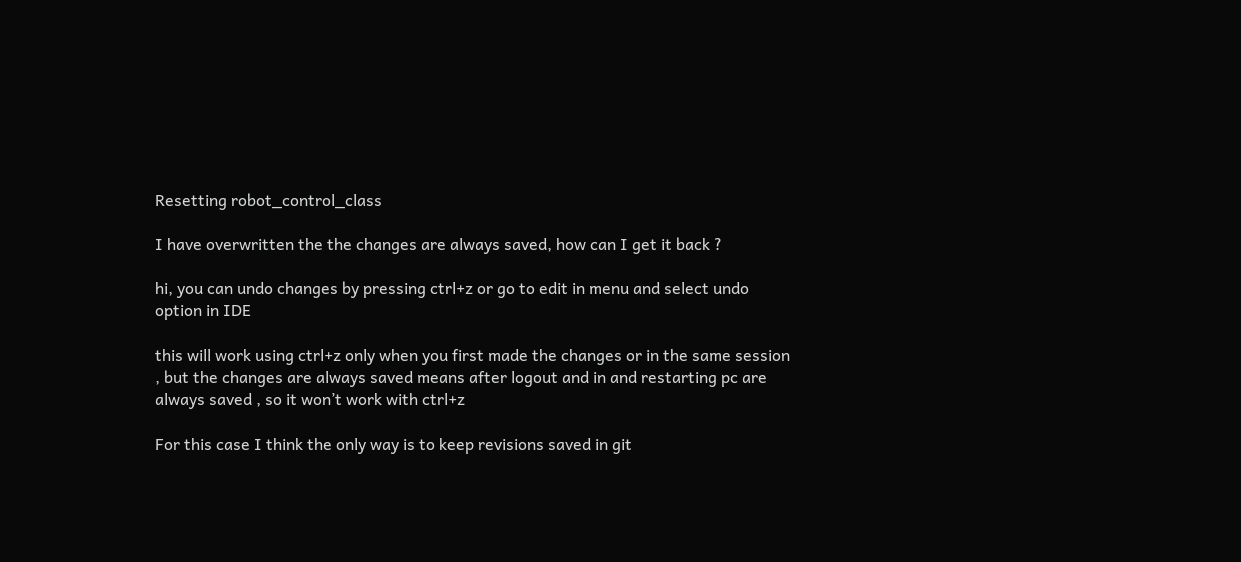Resetting robot_control_class

I have overwritten the the changes are always saved, how can I get it back ?

hi, you can undo changes by pressing ctrl+z or go to edit in menu and select undo option in IDE

this will work using ctrl+z only when you first made the changes or in the same session , but the changes are always saved means after logout and in and restarting pc are always saved , so it won’t work with ctrl+z

For this case I think the only way is to keep revisions saved in git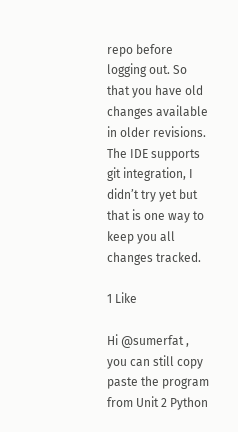repo before logging out. So that you have old changes available in older revisions. The IDE supports git integration, I didn’t try yet but that is one way to keep you all changes tracked.

1 Like

Hi @sumerfat , you can still copy paste the program from Unit 2 Python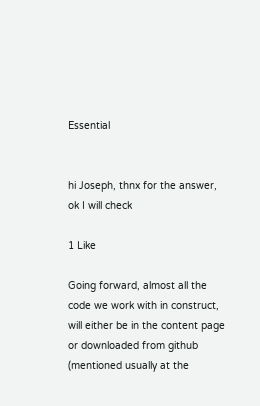Essential


hi Joseph, thnx for the answer, ok I will check

1 Like

Going forward, almost all the code we work with in construct, will either be in the content page or downloaded from github (mentioned usually at the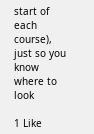start of each course), just so you know where to look

1 Like